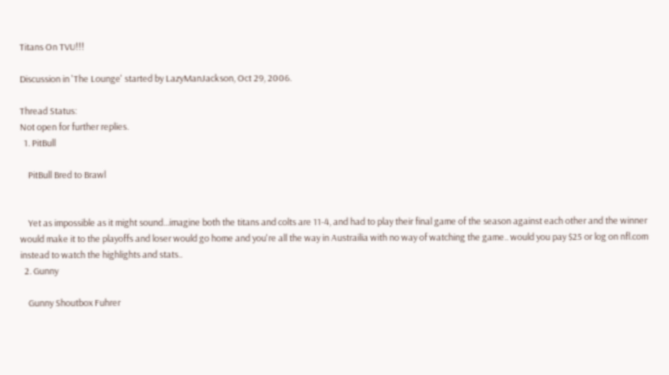Titans On TVU!!!

Discussion in 'The Lounge' started by LazyManJackson, Oct 29, 2006.

Thread Status:
Not open for further replies.
  1. PitBull

    PitBull Bred to Brawl


    Yet as impossible as it might sound...imagine both the titans and colts are 11-4, and had to play their final game of the season against each other and the winner would make it to the playoffs and loser would go home and you're all the way in Austrailia with no way of watching the game.. would you pay $25 or log on nfl.com instead to watch the highlights and stats..
  2. Gunny

    Gunny Shoutbox Fuhrer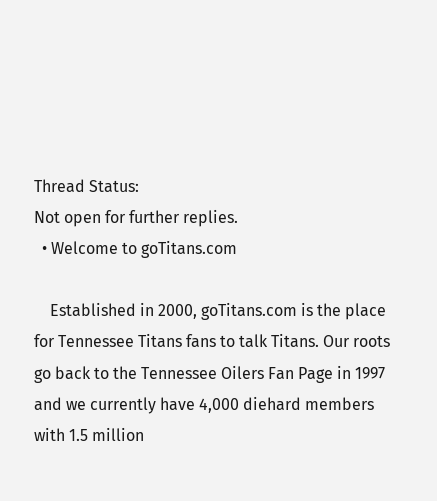Thread Status:
Not open for further replies.
  • Welcome to goTitans.com

    Established in 2000, goTitans.com is the place for Tennessee Titans fans to talk Titans. Our roots go back to the Tennessee Oilers Fan Page in 1997 and we currently have 4,000 diehard members with 1.5 million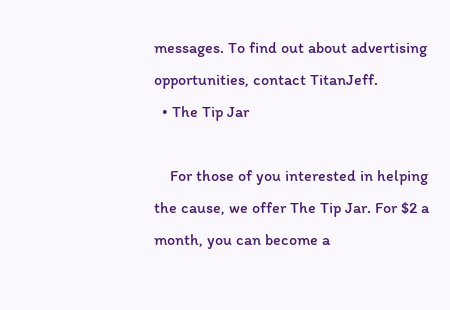messages. To find out about advertising opportunities, contact TitanJeff.
  • The Tip Jar

    For those of you interested in helping the cause, we offer The Tip Jar. For $2 a month, you can become a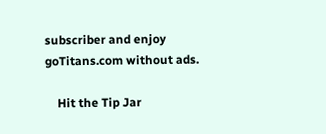subscriber and enjoy goTitans.com without ads.

    Hit the Tip Jar